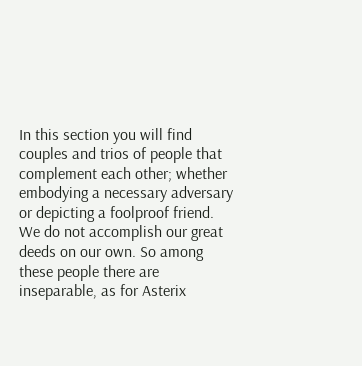In this section you will find couples and trios of people that complement each other; whether embodying a necessary adversary or depicting a foolproof friend. We do not accomplish our great deeds on our own. So among these people there are inseparable, as for Asterix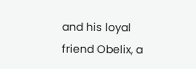and his loyal friend Obelix, a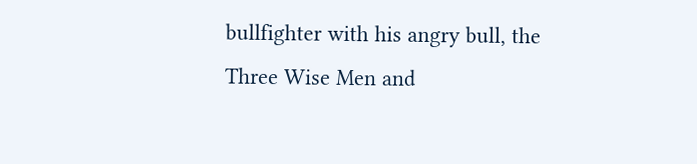bullfighter with his angry bull, the Three Wise Men and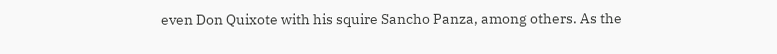even Don Quixote with his squire Sancho Panza, among others. As the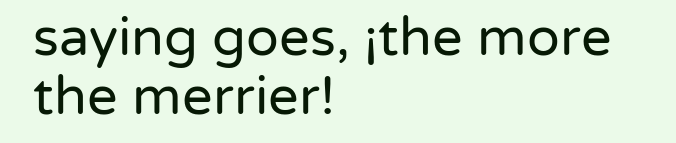saying goes, ¡the more the merrier!